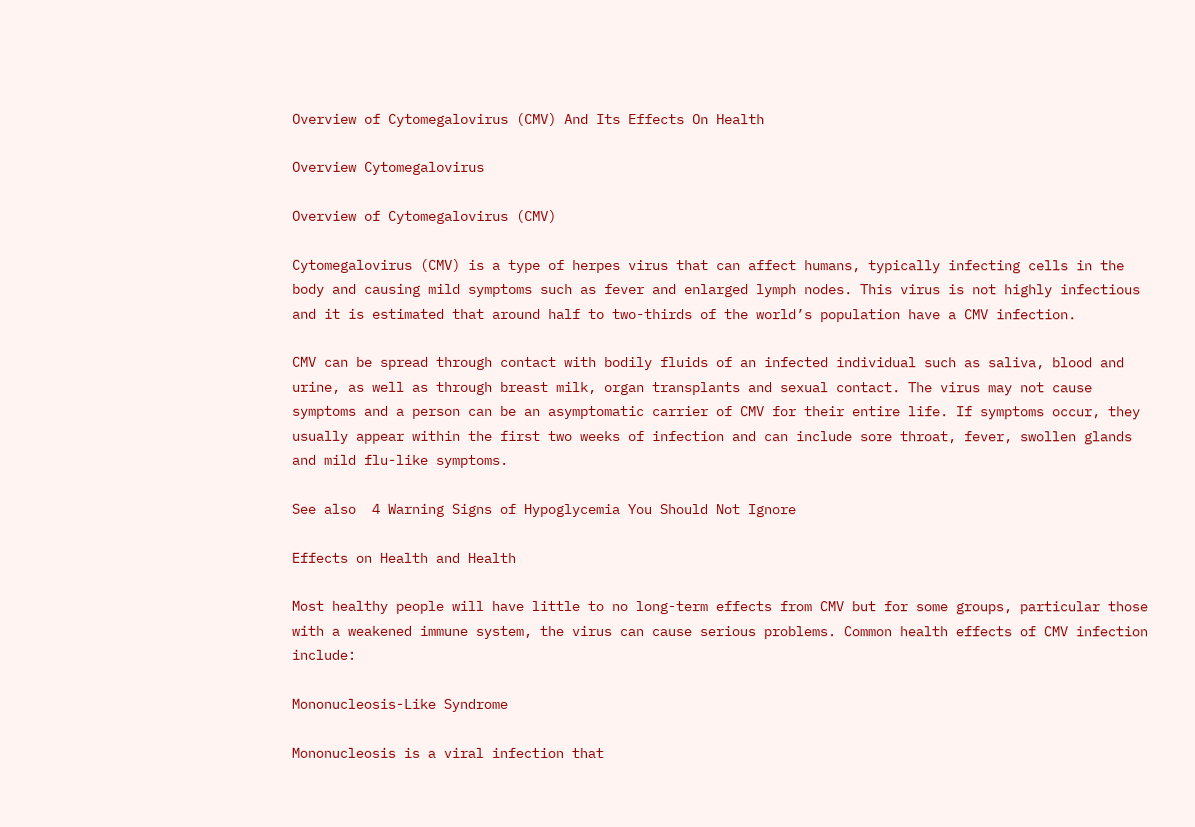Overview of Cytomegalovirus (CMV) And Its Effects On Health

Overview Cytomegalovirus

Overview of Cytomegalovirus (CMV)

Cytomegalovirus (CMV) is a type of herpes virus that can affect humans, typically infecting cells in the body and causing mild symptoms such as fever and enlarged lymph nodes. This virus is not highly infectious and it is estimated that around half to two-thirds of the world’s population have a CMV infection.

CMV can be spread through contact with bodily fluids of an infected individual such as saliva, blood and urine, as well as through breast milk, organ transplants and sexual contact. The virus may not cause symptoms and a person can be an asymptomatic carrier of CMV for their entire life. If symptoms occur, they usually appear within the first two weeks of infection and can include sore throat, fever, swollen glands and mild flu-like symptoms.

See also  4 Warning Signs of Hypoglycemia You Should Not Ignore

Effects on Health and Health

Most healthy people will have little to no long-term effects from CMV but for some groups, particular those with a weakened immune system, the virus can cause serious problems. Common health effects of CMV infection include:

Mononucleosis-Like Syndrome

Mononucleosis is a viral infection that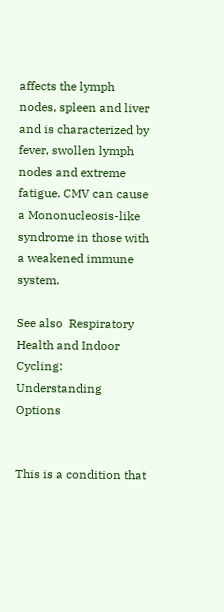affects the lymph nodes, spleen and liver and is characterized by fever, swollen lymph nodes and extreme fatigue. CMV can cause a Mononucleosis-like syndrome in those with a weakened immune system.

See also  Respiratory Health and Indoor Cycling: Understanding Options


This is a condition that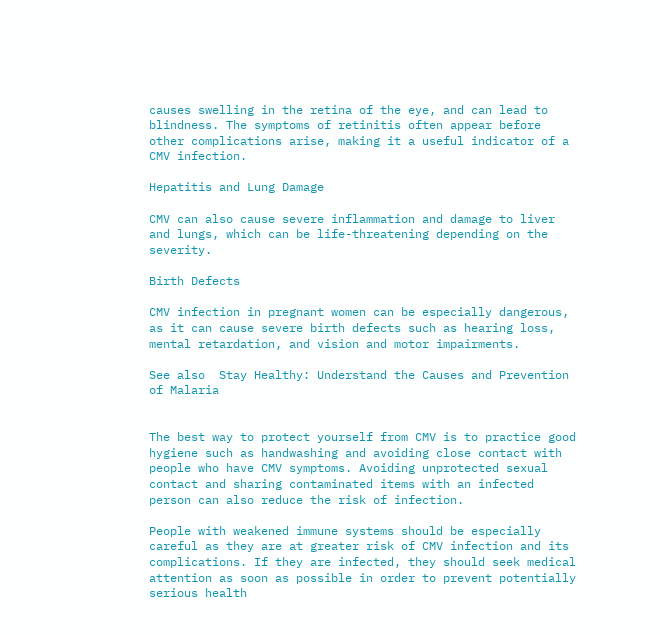causes swelling in the retina of the eye, and can lead to blindness. The symptoms of retinitis often appear before other complications arise, making it a useful indicator of a CMV infection.

Hepatitis and Lung Damage

CMV can also cause severe inflammation and damage to liver and lungs, which can be life-threatening depending on the severity.

Birth Defects

CMV infection in pregnant women can be especially dangerous, as it can cause severe birth defects such as hearing loss, mental retardation, and vision and motor impairments.

See also  Stay Healthy: Understand the Causes and Prevention of Malaria


The best way to protect yourself from CMV is to practice good hygiene such as handwashing and avoiding close contact with people who have CMV symptoms. Avoiding unprotected sexual contact and sharing contaminated items with an infected person can also reduce the risk of infection.

People with weakened immune systems should be especially careful as they are at greater risk of CMV infection and its complications. If they are infected, they should seek medical attention as soon as possible in order to prevent potentially serious health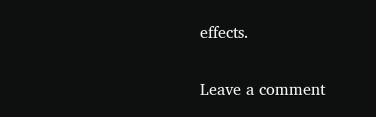effects.

Leave a comment